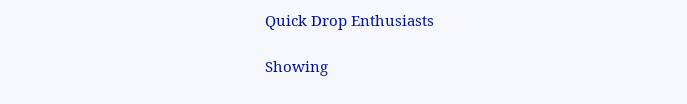Quick Drop Enthusiasts

Showing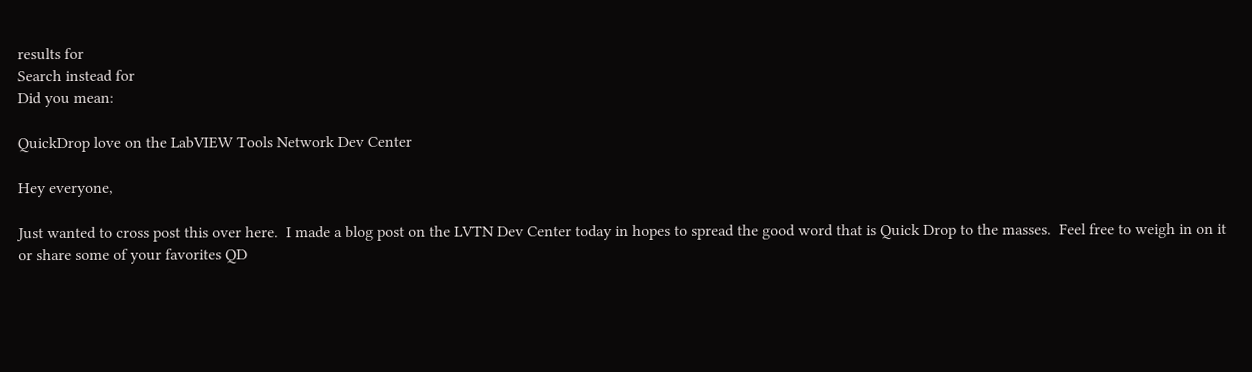results for
Search instead for
Did you mean:

QuickDrop love on the LabVIEW Tools Network Dev Center

Hey everyone,

Just wanted to cross post this over here.  I made a blog post on the LVTN Dev Center today in hopes to spread the good word that is Quick Drop to the masses.  Feel free to weigh in on it or share some of your favorites QD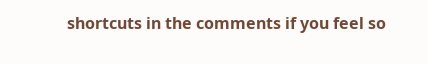shortcuts in the comments if you feel so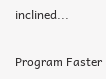inclined...

Program Faster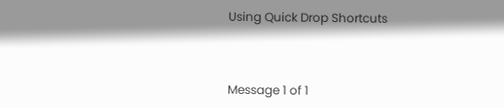Using Quick Drop Shortcuts



Message 1 of 1